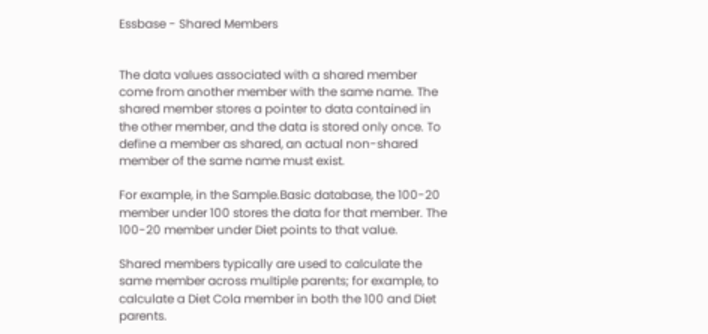Essbase - Shared Members


The data values associated with a shared member come from another member with the same name. The shared member stores a pointer to data contained in the other member, and the data is stored only once. To define a member as shared, an actual non-shared member of the same name must exist.

For example, in the Sample.Basic database, the 100-20 member under 100 stores the data for that member. The 100-20 member under Diet points to that value.

Shared members typically are used to calculate the same member across multiple parents; for example, to calculate a Diet Cola member in both the 100 and Diet parents.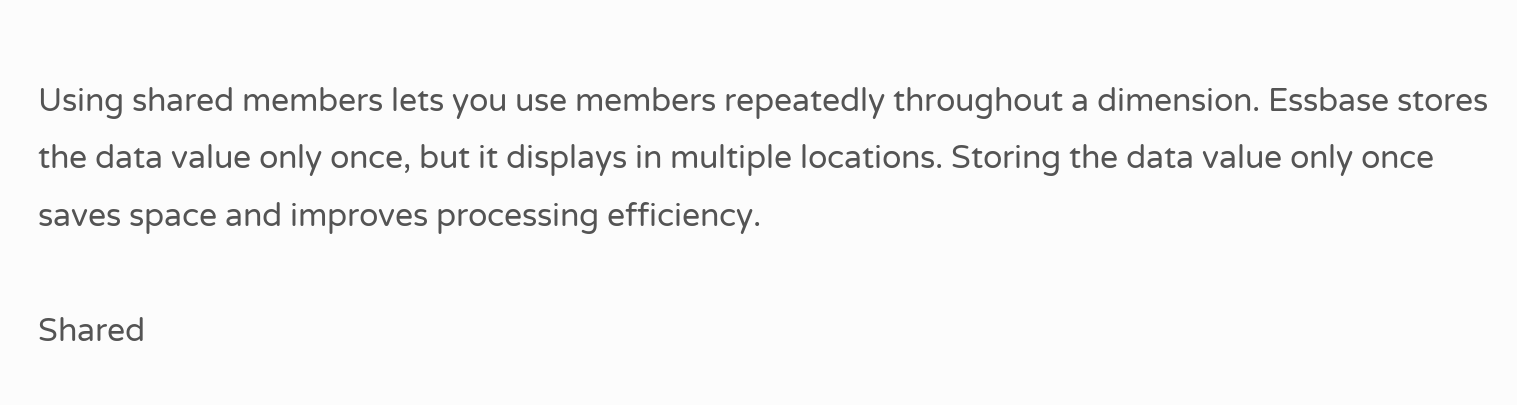Using shared members lets you use members repeatedly throughout a dimension. Essbase stores the data value only once, but it displays in multiple locations. Storing the data value only once saves space and improves processing efficiency.

Shared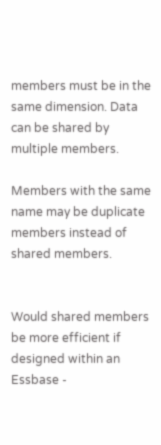members must be in the same dimension. Data can be shared by multiple members.

Members with the same name may be duplicate members instead of shared members.


Would shared members be more efficient if designed within an Essbase -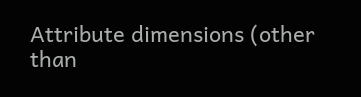Attribute dimensions (other than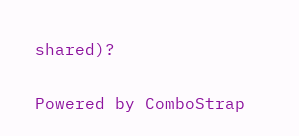shared)?

Powered by ComboStrap